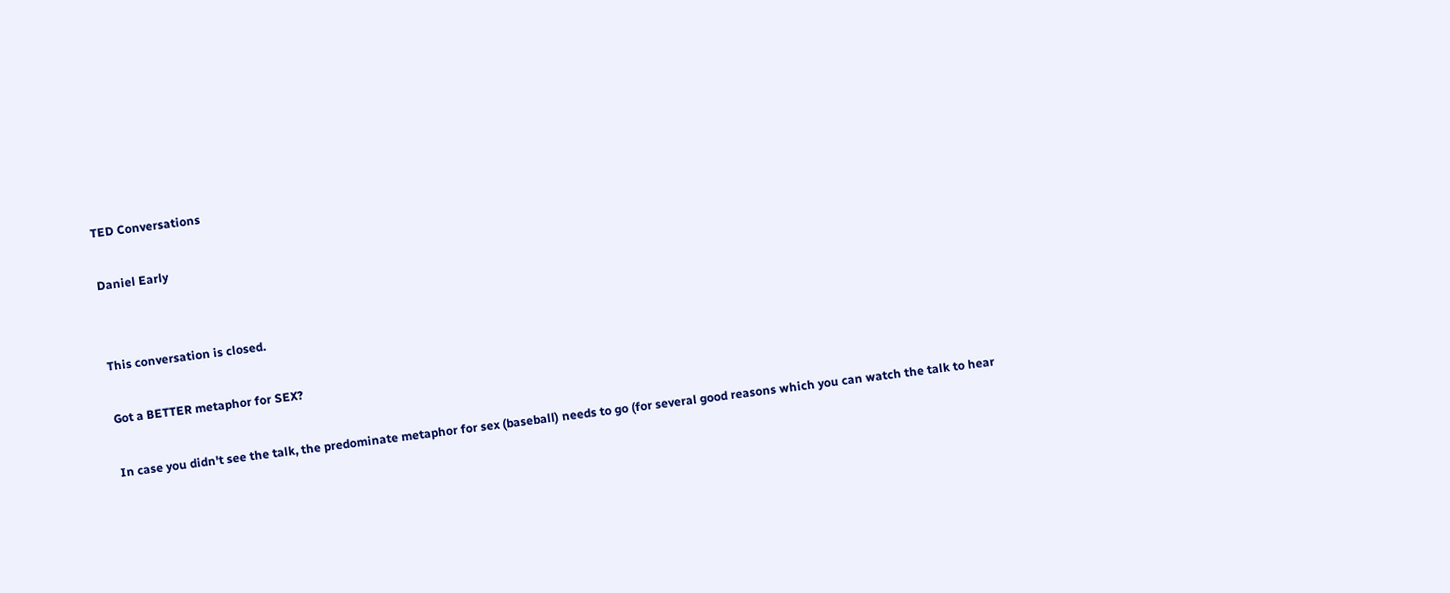TED Conversations

Daniel Early


This conversation is closed.

Got a BETTER metaphor for SEX?

In case you didn't see the talk, the predominate metaphor for sex (baseball) needs to go (for several good reasons which you can watch the talk to hear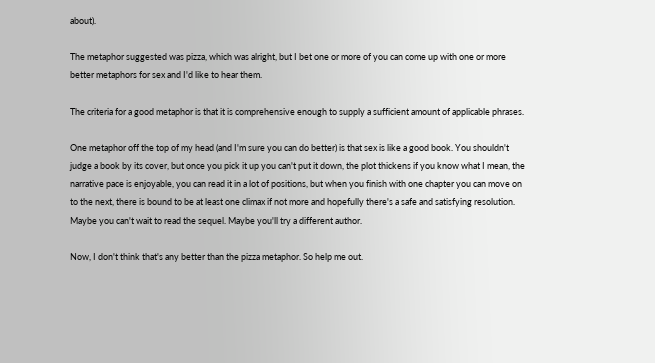about).

The metaphor suggested was pizza, which was alright, but I bet one or more of you can come up with one or more better metaphors for sex and I'd like to hear them.

The criteria for a good metaphor is that it is comprehensive enough to supply a sufficient amount of applicable phrases.

One metaphor off the top of my head (and I'm sure you can do better) is that sex is like a good book. You shouldn't judge a book by its cover, but once you pick it up you can't put it down, the plot thickens if you know what I mean, the narrative pace is enjoyable, you can read it in a lot of positions, but when you finish with one chapter you can move on to the next, there is bound to be at least one climax if not more and hopefully there's a safe and satisfying resolution. Maybe you can't wait to read the sequel. Maybe you'll try a different author.

Now, I don't think that's any better than the pizza metaphor. So help me out.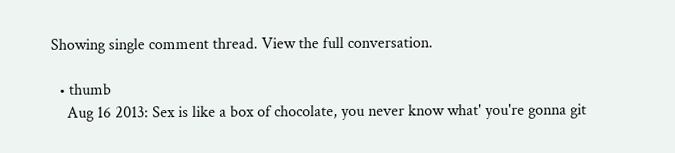Showing single comment thread. View the full conversation.

  • thumb
    Aug 16 2013: Sex is like a box of chocolate, you never know what' you're gonna git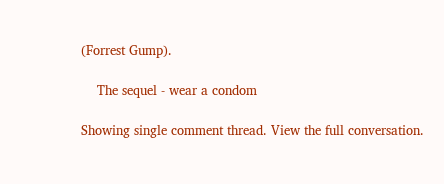(Forrest Gump).

    The sequel - wear a condom

Showing single comment thread. View the full conversation.